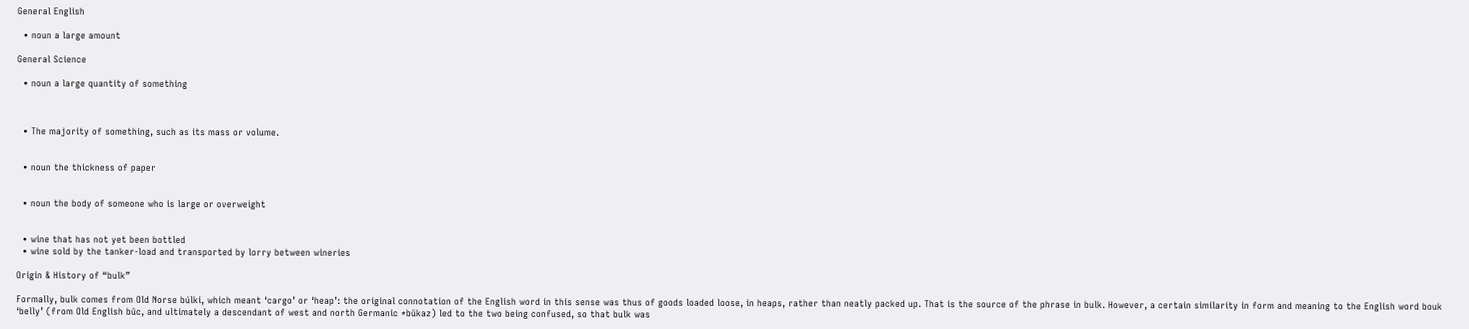General English

  • noun a large amount

General Science

  • noun a large quantity of something



  • The majority of something, such as its mass or volume.


  • noun the thickness of paper


  • noun the body of someone who is large or overweight


  • wine that has not yet been bottled
  • wine sold by the tanker-load and transported by lorry between wineries

Origin & History of “bulk”

Formally, bulk comes from Old Norse búlki, which meant ‘cargo’ or ‘heap’: the original connotation of the English word in this sense was thus of goods loaded loose, in heaps, rather than neatly packed up. That is the source of the phrase in bulk. However, a certain similarity in form and meaning to the English word bouk ‘belly’ (from Old English būc, and ultimately a descendant of west and north Germanic *būkaz) led to the two being confused, so that bulk was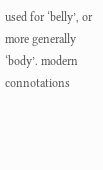used for ‘belly’, or more generally ‘body’. modern connotations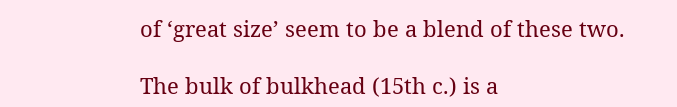of ‘great size’ seem to be a blend of these two.

The bulk of bulkhead (15th c.) is a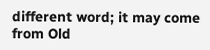different word; it may come from Old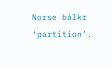Norse bálkr ‘partition’.